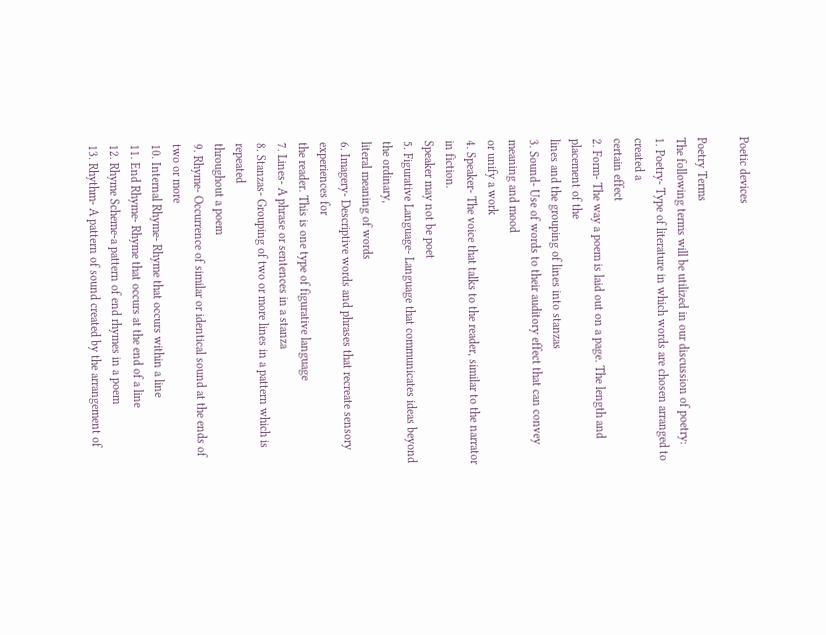Poetic devices

Poetry Terms
The following terms will be utilized in our discussion of poetry:
1. Poetry- Type of literature in which words are chosen arranged to created a
certain effect
2. Form- The way a poem is laid out on a page. The length and placement of the
lines and the grouping of lines into stanzas
3. Sound- Use of words to their auditory effect that can convey meaning and mood
or unify a work
4. Speaker- The voice that talks to the reader, similar to the narrator in fiction.
Speaker may not be poet
5. Figurative Language- Language that communicates ideas beyond the ordinary,
literal meaning of words
6. Imagery- Descriptive words and phrases that recreate sensory experiences for
the reader. This is one type of figurative language
7. Lines- A phrase or sentences in a stanza
8. Stanzas- Grouping of two or more lines in a pattern which is repeated
throughout a poem
9. Rhyme- Occurrence of similar or identical sound at the ends of two or more
10. Internal Rhyme- Rhyme that occurs within a line
11. End Rhyme- Rhyme that occurs at the end of a line
12. Rhyme Scheme-a pattern of end rhymes in a poem
13. Rhythm- A pattern of sound created by the arrangement of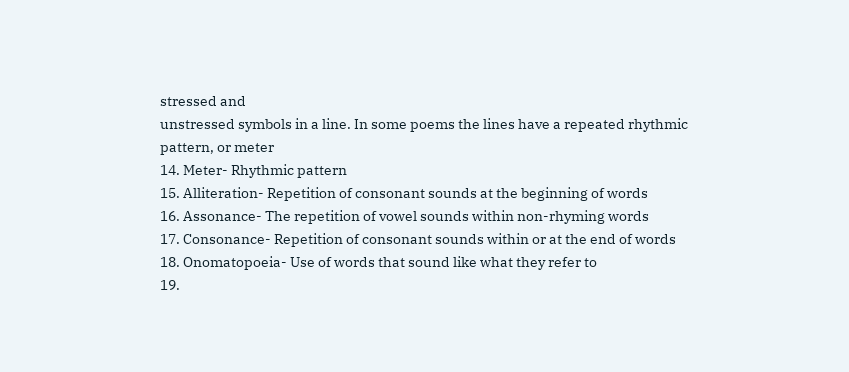stressed and
unstressed symbols in a line. In some poems the lines have a repeated rhythmic
pattern, or meter
14. Meter- Rhythmic pattern
15. Alliteration- Repetition of consonant sounds at the beginning of words
16. Assonance- The repetition of vowel sounds within non-rhyming words
17. Consonance- Repetition of consonant sounds within or at the end of words
18. Onomatopoeia- Use of words that sound like what they refer to
19.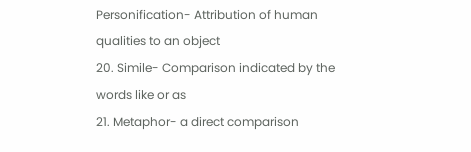Personification- Attribution of human qualities to an object
20. Simile- Comparison indicated by the words like or as
21. Metaphor- a direct comparison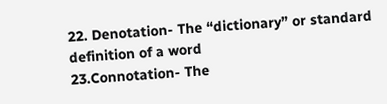22. Denotation- The “dictionary” or standard definition of a word
23.Connotation- The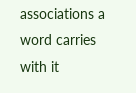associations a word carries with it